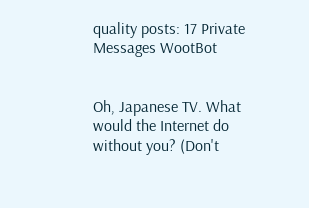quality posts: 17 Private Messages WootBot


Oh, Japanese TV. What would the Internet do without you? (Don't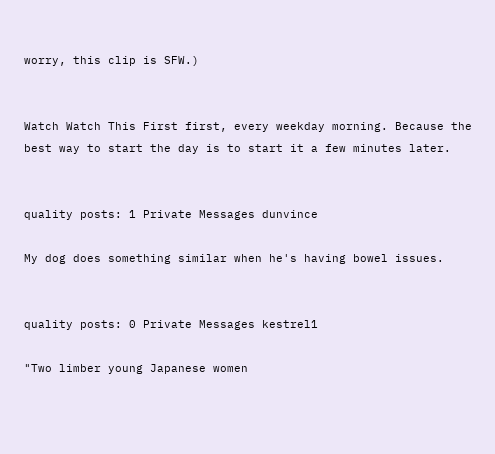worry, this clip is SFW.)


Watch Watch This First first, every weekday morning. Because the best way to start the day is to start it a few minutes later.


quality posts: 1 Private Messages dunvince

My dog does something similar when he's having bowel issues.


quality posts: 0 Private Messages kestrel1

"Two limber young Japanese women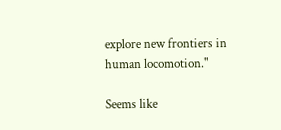explore new frontiers in human locomotion."

Seems like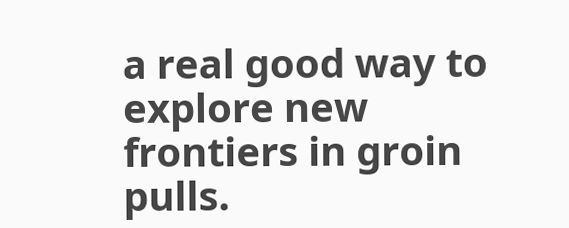a real good way to explore new frontiers in groin pulls.